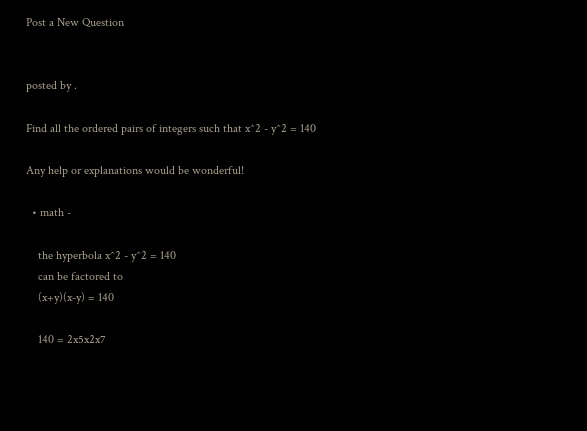Post a New Question


posted by .

Find all the ordered pairs of integers such that x^2 - y^2 = 140

Any help or explanations would be wonderful!

  • math -

    the hyperbola x^2 - y^2 = 140
    can be factored to
    (x+y)(x-y) = 140

    140 = 2x5x2x7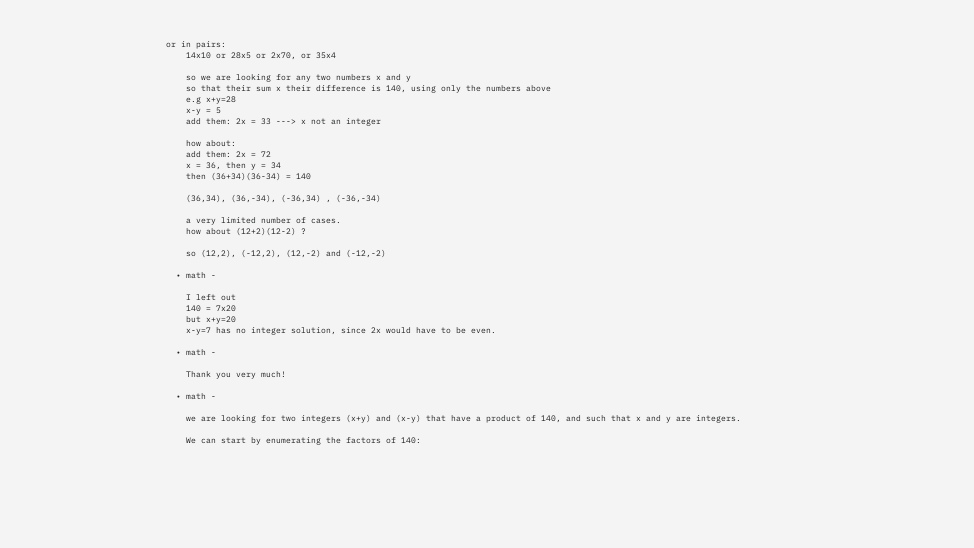or in pairs:
    14x10 or 28x5 or 2x70, or 35x4

    so we are looking for any two numbers x and y
    so that their sum x their difference is 140, using only the numbers above
    e.g x+y=28
    x-y = 5
    add them: 2x = 33 ---> x not an integer

    how about:
    add them: 2x = 72
    x = 36, then y = 34
    then (36+34)(36-34) = 140

    (36,34), (36,-34), (-36,34) , (-36,-34)

    a very limited number of cases.
    how about (12+2)(12-2) ?

    so (12,2), (-12,2), (12,-2) and (-12,-2)

  • math -

    I left out
    140 = 7x20
    but x+y=20
    x-y=7 has no integer solution, since 2x would have to be even.

  • math -

    Thank you very much!

  • math -

    we are looking for two integers (x+y) and (x-y) that have a product of 140, and such that x and y are integers.

    We can start by enumerating the factors of 140: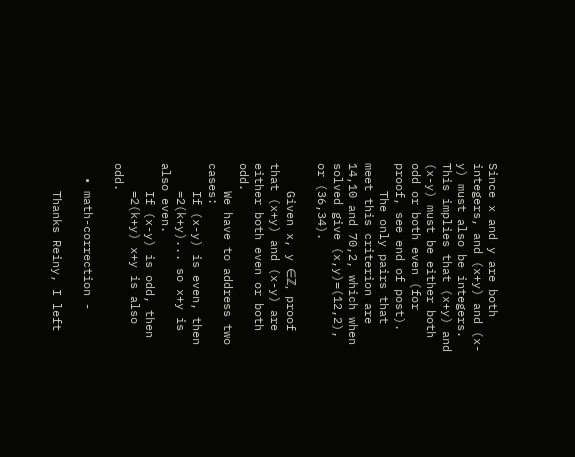Since x and y are both integers, and (x+y) and (x-y) must also be integers. This implies that (x+y) and (x-y) must be either both odd or both even (for proof, see end of post).
    The only pairs that meet this criterion are 14,10 and 70,2, which when solved give (x,y)=(12,2), or (36,34).

    Given x, y ∈ℤ, proof that (x+y) and (x-y) are either both even or both odd.
    We have to address two cases:
    If (x-y) is even, then
    =2(k+y)... so x+y is also even.
    If (x-y) is odd, then
    =2(k+y) x+y is also odd.

  • math-correction -

    Thanks Reiny, I left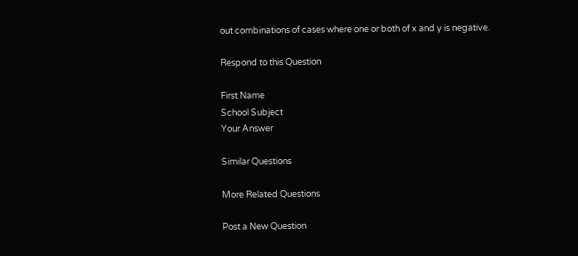out combinations of cases where one or both of x and y is negative.

Respond to this Question

First Name
School Subject
Your Answer

Similar Questions

More Related Questions

Post a New Question